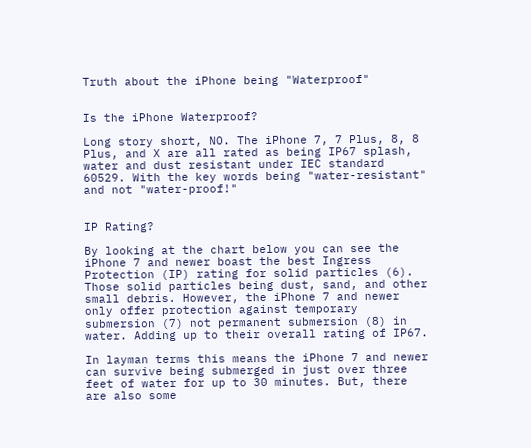Truth about the iPhone being "Waterproof"


Is the iPhone Waterproof?

Long story short, NO. The iPhone 7, 7 Plus, 8, 8 Plus, and X are all rated as being IP67 splash, water and dust resistant under IEC standard 60529. With the key words being "water-resistant" and not "water-proof!"


IP Rating?

By looking at the chart below you can see the iPhone 7 and newer boast the best Ingress Protection (IP) rating for solid particles (6). Those solid particles being dust, sand, and other small debris. However, the iPhone 7 and newer only offer protection against temporary submersion (7) not permanent submersion (8) in water. Adding up to their overall rating of IP67.

In layman terms this means the iPhone 7 and newer can survive being submerged in just over three feet of water for up to 30 minutes. But, there are also some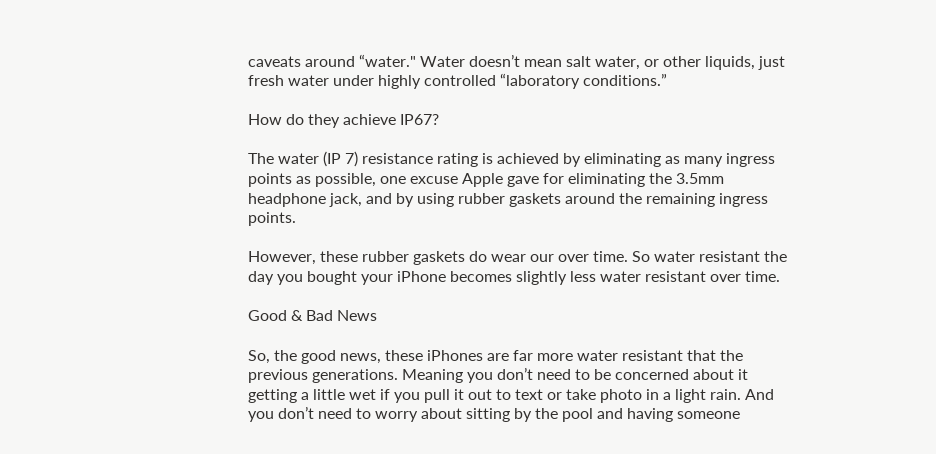caveats around “water." Water doesn’t mean salt water, or other liquids, just fresh water under highly controlled “laboratory conditions.”

How do they achieve IP67?

The water (IP 7) resistance rating is achieved by eliminating as many ingress points as possible, one excuse Apple gave for eliminating the 3.5mm headphone jack, and by using rubber gaskets around the remaining ingress points.

However, these rubber gaskets do wear our over time. So water resistant the day you bought your iPhone becomes slightly less water resistant over time.

Good & Bad News

So, the good news, these iPhones are far more water resistant that the previous generations. Meaning you don’t need to be concerned about it getting a little wet if you pull it out to text or take photo in a light rain. And you don’t need to worry about sitting by the pool and having someone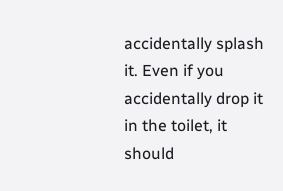accidentally splash it. Even if you accidentally drop it in the toilet, it should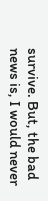survive. But, the bad news is, I would never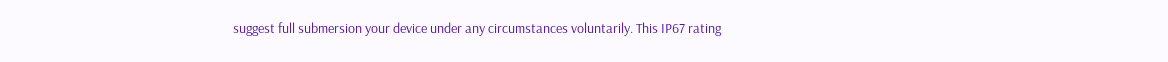suggest full submersion your device under any circumstances voluntarily. This IP67 rating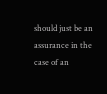should just be an assurance in the case of an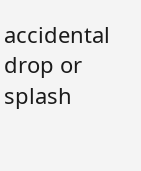accidental drop or splash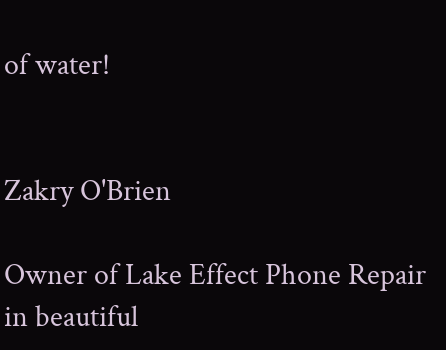of water!


Zakry O'Brien

Owner of Lake Effect Phone Repair in beautiful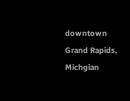downtown Grand Rapids, Michgian